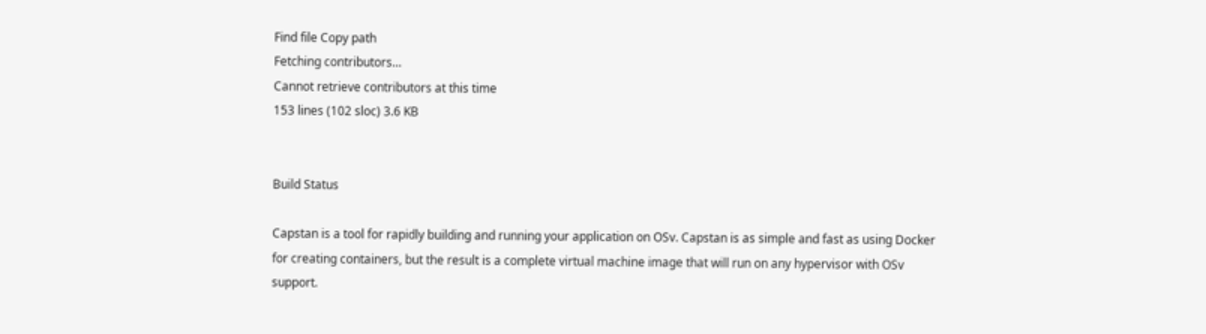Find file Copy path
Fetching contributors…
Cannot retrieve contributors at this time
153 lines (102 sloc) 3.6 KB


Build Status

Capstan is a tool for rapidly building and running your application on OSv. Capstan is as simple and fast as using Docker for creating containers, but the result is a complete virtual machine image that will run on any hypervisor with OSv support.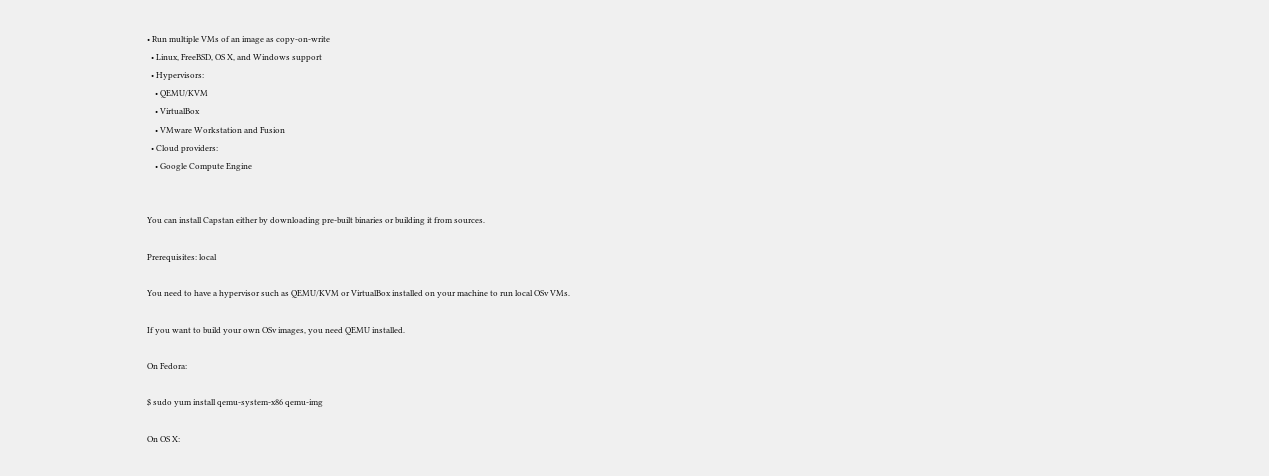• Run multiple VMs of an image as copy-on-write
  • Linux, FreeBSD, OS X, and Windows support
  • Hypervisors:
    • QEMU/KVM
    • VirtualBox
    • VMware Workstation and Fusion
  • Cloud providers:
    • Google Compute Engine


You can install Capstan either by downloading pre-built binaries or building it from sources.

Prerequisites: local

You need to have a hypervisor such as QEMU/KVM or VirtualBox installed on your machine to run local OSv VMs.

If you want to build your own OSv images, you need QEMU installed.

On Fedora:

$ sudo yum install qemu-system-x86 qemu-img

On OS X: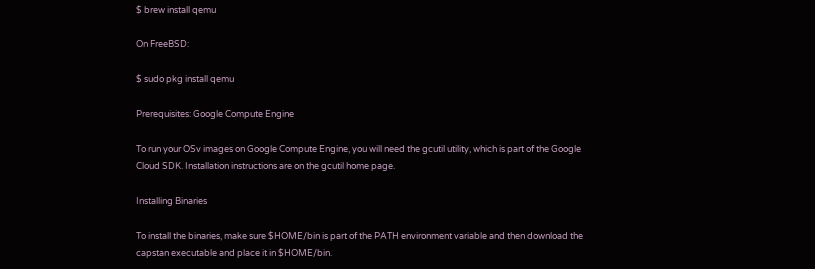$ brew install qemu

On FreeBSD:

$ sudo pkg install qemu

Prerequisites: Google Compute Engine

To run your OSv images on Google Compute Engine, you will need the gcutil utility, which is part of the Google Cloud SDK. Installation instructions are on the gcutil home page.

Installing Binaries

To install the binaries, make sure $HOME/bin is part of the PATH environment variable and then download the capstan executable and place it in $HOME/bin.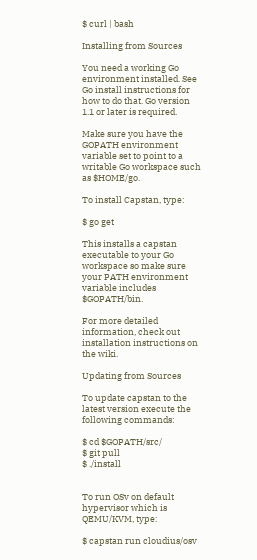$ curl | bash

Installing from Sources

You need a working Go environment installed. See Go install instructions for how to do that. Go version 1.1 or later is required.

Make sure you have the GOPATH environment variable set to point to a writable Go workspace such as $HOME/go.

To install Capstan, type:

$ go get

This installs a capstan executable to your Go workspace so make sure your PATH environment variable includes $GOPATH/bin.

For more detailed information, check out installation instructions on the wiki.

Updating from Sources

To update capstan to the latest version execute the following commands:

$ cd $GOPATH/src/
$ git pull
$ ./install


To run OSv on default hypervisor which is QEMU/KVM, type:

$ capstan run cloudius/osv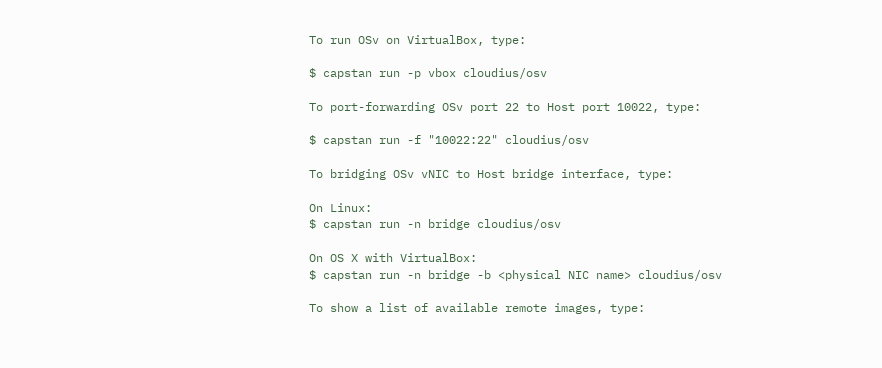To run OSv on VirtualBox, type:

$ capstan run -p vbox cloudius/osv

To port-forwarding OSv port 22 to Host port 10022, type:

$ capstan run -f "10022:22" cloudius/osv

To bridging OSv vNIC to Host bridge interface, type:

On Linux:
$ capstan run -n bridge cloudius/osv

On OS X with VirtualBox:
$ capstan run -n bridge -b <physical NIC name> cloudius/osv

To show a list of available remote images, type: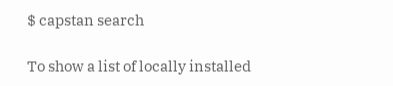$ capstan search

To show a list of locally installed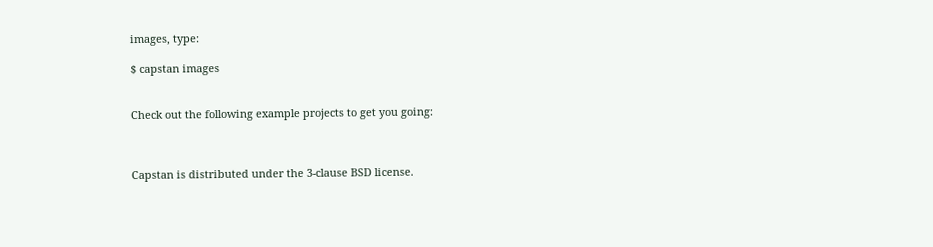images, type:

$ capstan images


Check out the following example projects to get you going:



Capstan is distributed under the 3-clause BSD license.